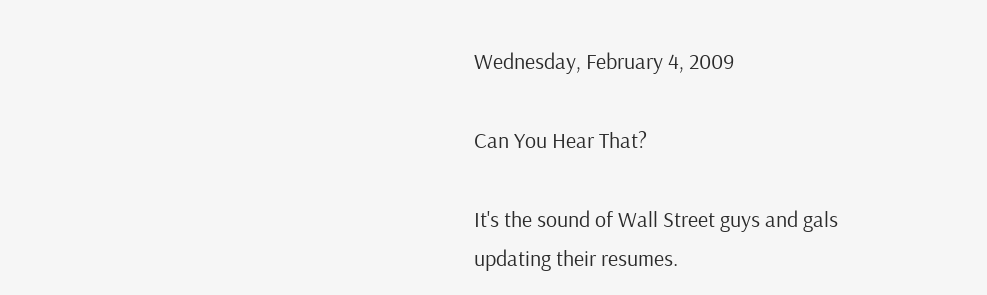Wednesday, February 4, 2009

Can You Hear That?

It's the sound of Wall Street guys and gals updating their resumes.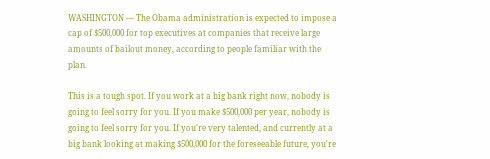WASHINGTON — The Obama administration is expected to impose a cap of $500,000 for top executives at companies that receive large amounts of bailout money, according to people familiar with the plan.

This is a tough spot. If you work at a big bank right now, nobody is going to feel sorry for you. If you make $500,000 per year, nobody is going to feel sorry for you. If you're very talented, and currently at a big bank looking at making $500,000 for the foreseeable future, you're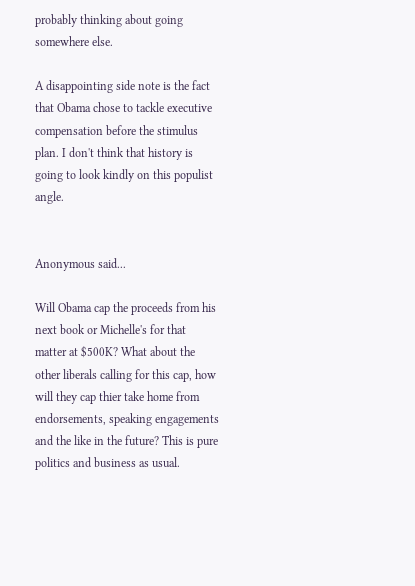probably thinking about going somewhere else.

A disappointing side note is the fact that Obama chose to tackle executive compensation before the stimulus plan. I don't think that history is going to look kindly on this populist angle.


Anonymous said...

Will Obama cap the proceeds from his next book or Michelle's for that matter at $500K? What about the other liberals calling for this cap, how will they cap thier take home from endorsements, speaking engagements and the like in the future? This is pure politics and business as usual.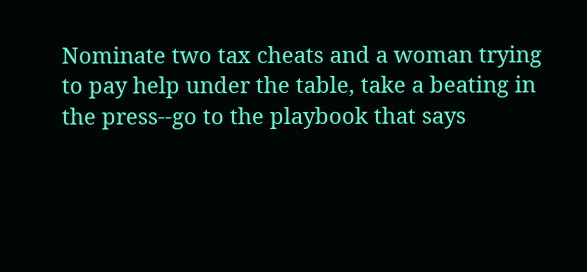Nominate two tax cheats and a woman trying to pay help under the table, take a beating in the press--go to the playbook that says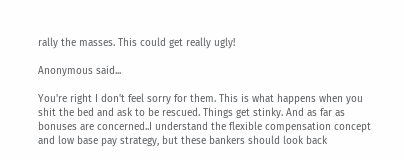rally the masses. This could get really ugly!

Anonymous said...

You're right I don't feel sorry for them. This is what happens when you shit the bed and ask to be rescued. Things get stinky. And as far as bonuses are concerned..I understand the flexible compensation concept and low base pay strategy, but these bankers should look back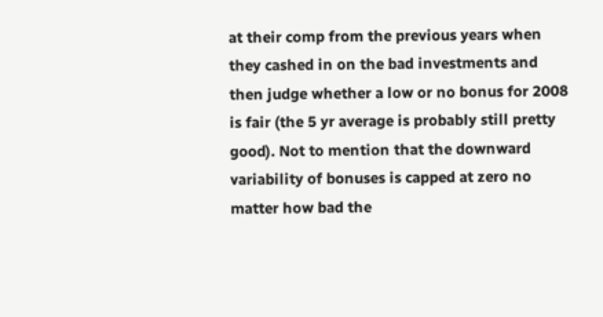at their comp from the previous years when they cashed in on the bad investments and then judge whether a low or no bonus for 2008 is fair (the 5 yr average is probably still pretty good). Not to mention that the downward variability of bonuses is capped at zero no matter how bad the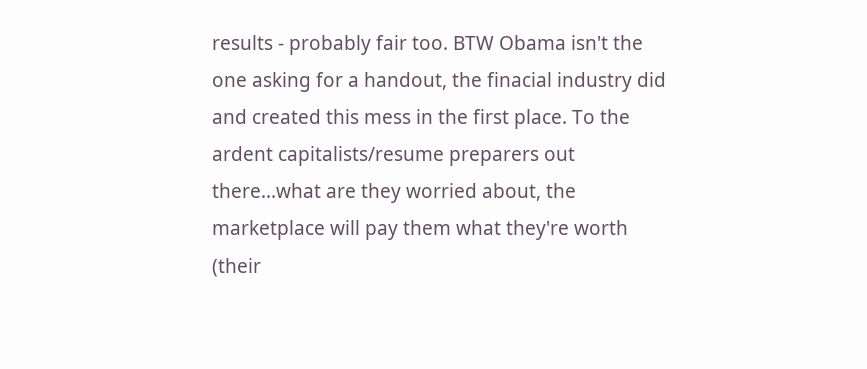results - probably fair too. BTW Obama isn't the one asking for a handout, the finacial industry did and created this mess in the first place. To the ardent capitalists/resume preparers out there...what are they worried about, the marketplace will pay them what they're worth (their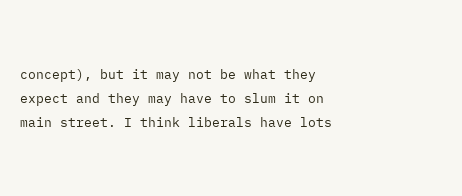concept), but it may not be what they expect and they may have to slum it on main street. I think liberals have lots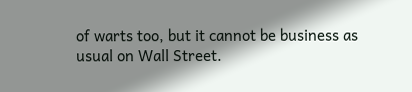of warts too, but it cannot be business as usual on Wall Street.